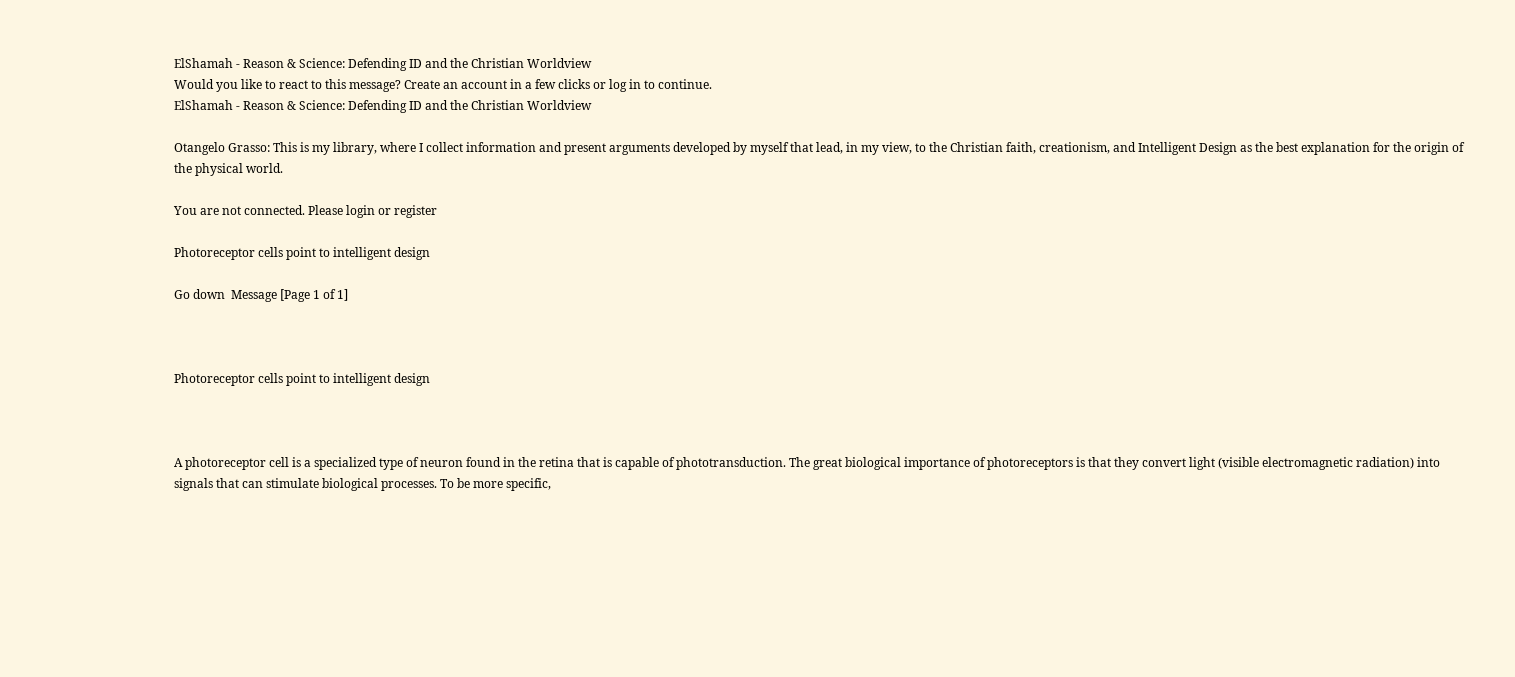ElShamah - Reason & Science: Defending ID and the Christian Worldview
Would you like to react to this message? Create an account in a few clicks or log in to continue.
ElShamah - Reason & Science: Defending ID and the Christian Worldview

Otangelo Grasso: This is my library, where I collect information and present arguments developed by myself that lead, in my view, to the Christian faith, creationism, and Intelligent Design as the best explanation for the origin of the physical world.

You are not connected. Please login or register

Photoreceptor cells point to intelligent design

Go down  Message [Page 1 of 1]



Photoreceptor cells point to intelligent design



A photoreceptor cell is a specialized type of neuron found in the retina that is capable of phototransduction. The great biological importance of photoreceptors is that they convert light (visible electromagnetic radiation) into signals that can stimulate biological processes. To be more specific,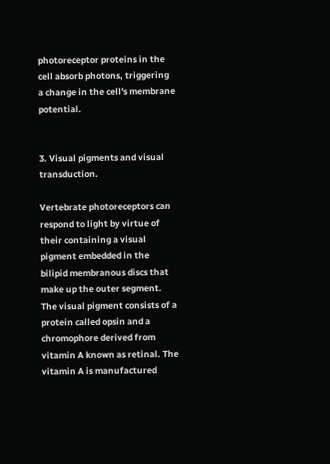photoreceptor proteins in the cell absorb photons, triggering a change in the cell's membrane potential.


3. Visual pigments and visual transduction.

Vertebrate photoreceptors can respond to light by virtue of their containing a visual pigment embedded in the bilipid membranous discs that make up the outer segment. The visual pigment consists of a protein called opsin and a chromophore derived from vitamin A known as retinal. The vitamin A is manufactured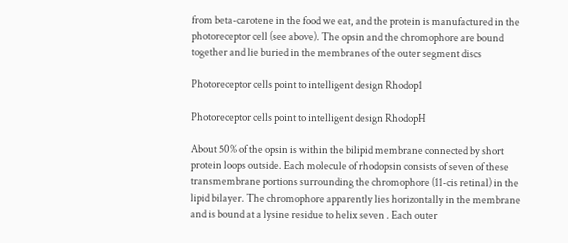from beta-carotene in the food we eat, and the protein is manufactured in the photoreceptor cell (see above). The opsin and the chromophore are bound together and lie buried in the membranes of the outer segment discs

Photoreceptor cells point to intelligent design Rhodop1

Photoreceptor cells point to intelligent design RhodopH

About 50% of the opsin is within the bilipid membrane connected by short protein loops outside. Each molecule of rhodopsin consists of seven of these transmembrane portions surrounding the chromophore (11-cis retinal) in the lipid bilayer. The chromophore apparently lies horizontally in the membrane and is bound at a lysine residue to helix seven . Each outer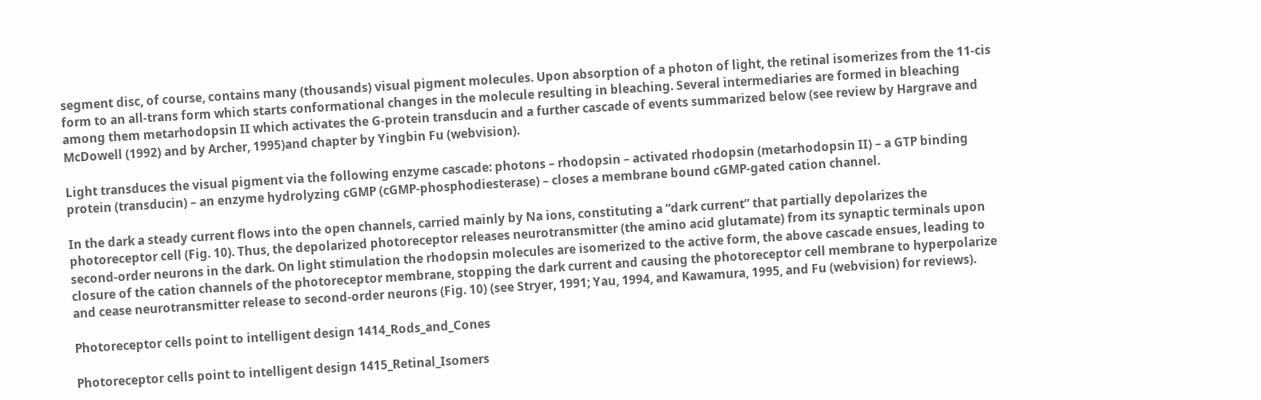segment disc, of course, contains many (thousands) visual pigment molecules. Upon absorption of a photon of light, the retinal isomerizes from the 11-cis form to an all-trans form which starts conformational changes in the molecule resulting in bleaching. Several intermediaries are formed in bleaching among them metarhodopsin II which activates the G-protein transducin and a further cascade of events summarized below (see review by Hargrave and McDowell (1992) and by Archer, 1995)and chapter by Yingbin Fu (webvision).

Light transduces the visual pigment via the following enzyme cascade: photons – rhodopsin – activated rhodopsin (metarhodopsin II) – a GTP binding protein (transducin) – an enzyme hydrolyzing cGMP (cGMP-phosphodiesterase) – closes a membrane bound cGMP-gated cation channel.

In the dark a steady current flows into the open channels, carried mainly by Na ions, constituting a “dark current” that partially depolarizes the photoreceptor cell (Fig. 10). Thus, the depolarized photoreceptor releases neurotransmitter (the amino acid glutamate) from its synaptic terminals upon second-order neurons in the dark. On light stimulation the rhodopsin molecules are isomerized to the active form, the above cascade ensues, leading to closure of the cation channels of the photoreceptor membrane, stopping the dark current and causing the photoreceptor cell membrane to hyperpolarize and cease neurotransmitter release to second-order neurons (Fig. 10) (see Stryer, 1991; Yau, 1994, and Kawamura, 1995, and Fu (webvision) for reviews).

Photoreceptor cells point to intelligent design 1414_Rods_and_Cones

Photoreceptor cells point to intelligent design 1415_Retinal_Isomers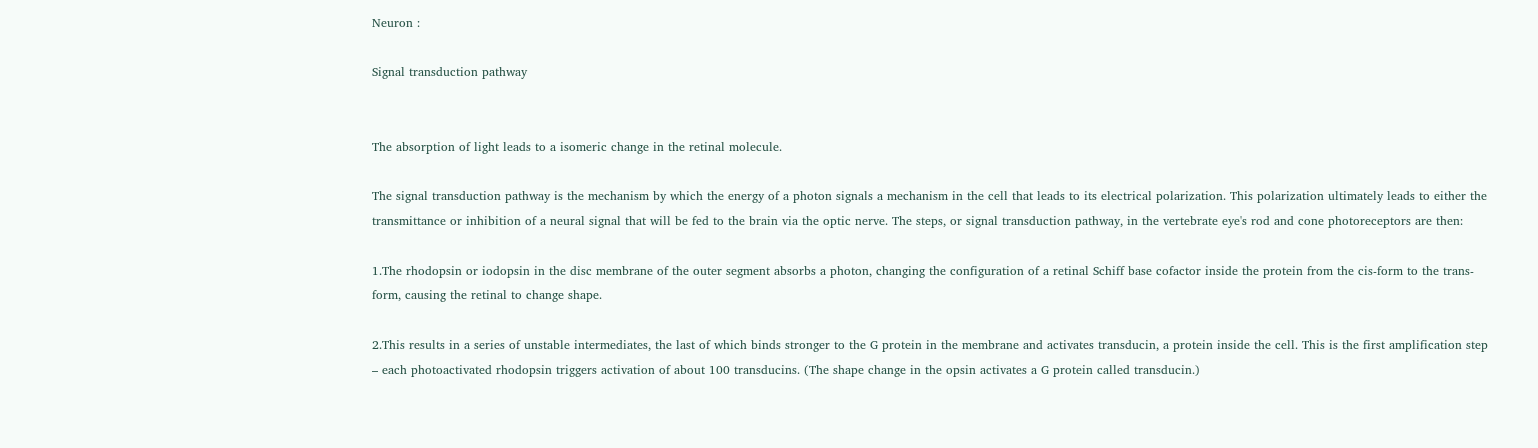Neuron :

Signal transduction pathway


The absorption of light leads to a isomeric change in the retinal molecule.

The signal transduction pathway is the mechanism by which the energy of a photon signals a mechanism in the cell that leads to its electrical polarization. This polarization ultimately leads to either the transmittance or inhibition of a neural signal that will be fed to the brain via the optic nerve. The steps, or signal transduction pathway, in the vertebrate eye's rod and cone photoreceptors are then:

1.The rhodopsin or iodopsin in the disc membrane of the outer segment absorbs a photon, changing the configuration of a retinal Schiff base cofactor inside the protein from the cis-form to the trans-form, causing the retinal to change shape.

2.This results in a series of unstable intermediates, the last of which binds stronger to the G protein in the membrane and activates transducin, a protein inside the cell. This is the first amplification step – each photoactivated rhodopsin triggers activation of about 100 transducins. (The shape change in the opsin activates a G protein called transducin.)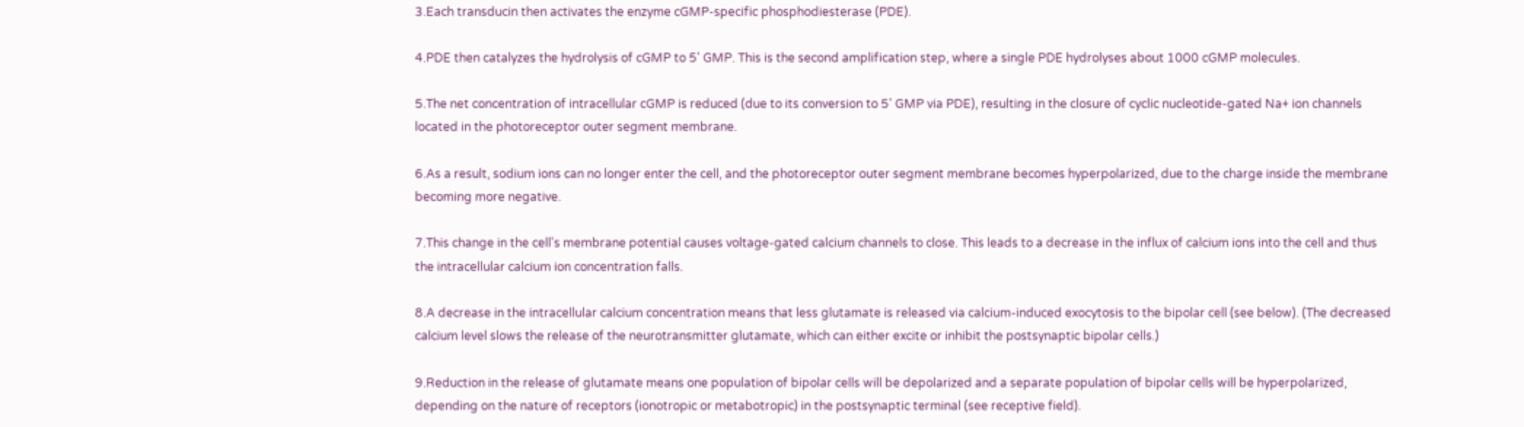3.Each transducin then activates the enzyme cGMP-specific phosphodiesterase (PDE).

4.PDE then catalyzes the hydrolysis of cGMP to 5' GMP. This is the second amplification step, where a single PDE hydrolyses about 1000 cGMP molecules.

5.The net concentration of intracellular cGMP is reduced (due to its conversion to 5' GMP via PDE), resulting in the closure of cyclic nucleotide-gated Na+ ion channels located in the photoreceptor outer segment membrane.

6.As a result, sodium ions can no longer enter the cell, and the photoreceptor outer segment membrane becomes hyperpolarized, due to the charge inside the membrane becoming more negative.

7.This change in the cell's membrane potential causes voltage-gated calcium channels to close. This leads to a decrease in the influx of calcium ions into the cell and thus the intracellular calcium ion concentration falls.

8.A decrease in the intracellular calcium concentration means that less glutamate is released via calcium-induced exocytosis to the bipolar cell (see below). (The decreased calcium level slows the release of the neurotransmitter glutamate, which can either excite or inhibit the postsynaptic bipolar cells.)

9.Reduction in the release of glutamate means one population of bipolar cells will be depolarized and a separate population of bipolar cells will be hyperpolarized, depending on the nature of receptors (ionotropic or metabotropic) in the postsynaptic terminal (see receptive field).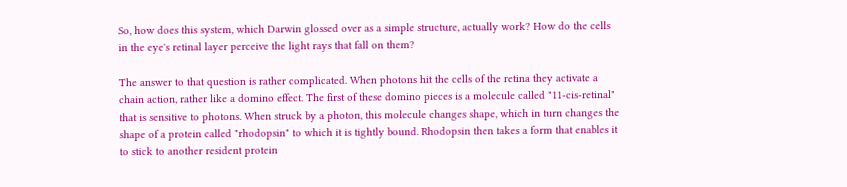So, how does this system, which Darwin glossed over as a simple structure, actually work? How do the cells in the eye's retinal layer perceive the light rays that fall on them?

The answer to that question is rather complicated. When photons hit the cells of the retina they activate a chain action, rather like a domino effect. The first of these domino pieces is a molecule called "11-cis-retinal" that is sensitive to photons. When struck by a photon, this molecule changes shape, which in turn changes the shape of a protein called "rhodopsin" to which it is tightly bound. Rhodopsin then takes a form that enables it to stick to another resident protein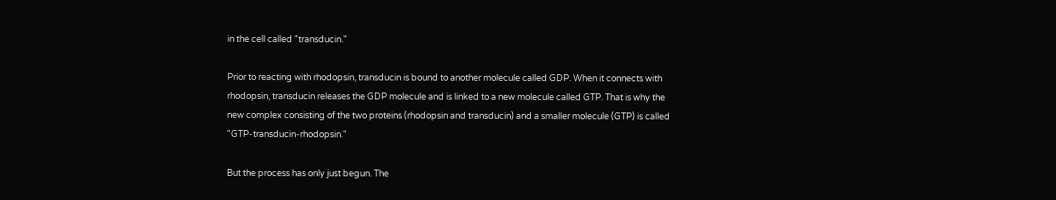in the cell called "transducin."

Prior to reacting with rhodopsin, transducin is bound to another molecule called GDP. When it connects with rhodopsin, transducin releases the GDP molecule and is linked to a new molecule called GTP. That is why the new complex consisting of the two proteins (rhodopsin and transducin) and a smaller molecule (GTP) is called "GTP-transducin-rhodopsin."

But the process has only just begun. The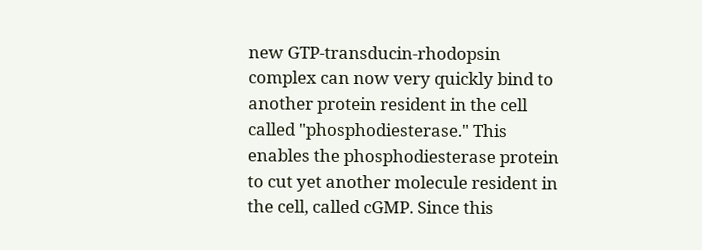new GTP-transducin-rhodopsin complex can now very quickly bind to another protein resident in the cell called "phosphodiesterase." This enables the phosphodiesterase protein to cut yet another molecule resident in the cell, called cGMP. Since this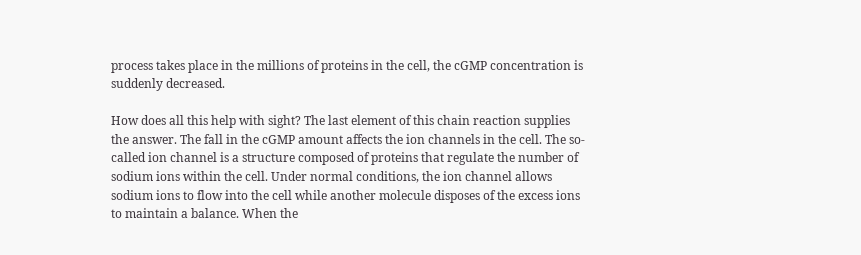process takes place in the millions of proteins in the cell, the cGMP concentration is suddenly decreased.

How does all this help with sight? The last element of this chain reaction supplies the answer. The fall in the cGMP amount affects the ion channels in the cell. The so-called ion channel is a structure composed of proteins that regulate the number of sodium ions within the cell. Under normal conditions, the ion channel allows sodium ions to flow into the cell while another molecule disposes of the excess ions to maintain a balance. When the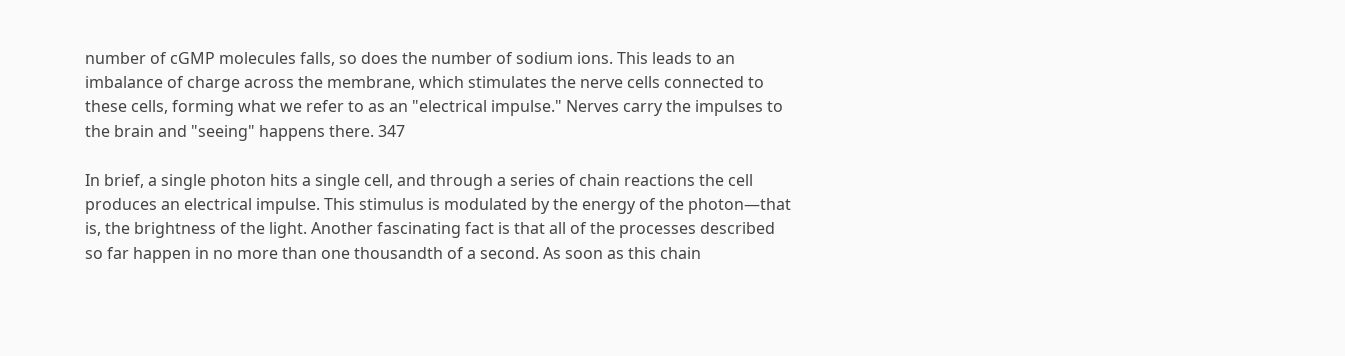number of cGMP molecules falls, so does the number of sodium ions. This leads to an imbalance of charge across the membrane, which stimulates the nerve cells connected to these cells, forming what we refer to as an "electrical impulse." Nerves carry the impulses to the brain and "seeing" happens there. 347

In brief, a single photon hits a single cell, and through a series of chain reactions the cell produces an electrical impulse. This stimulus is modulated by the energy of the photon—that is, the brightness of the light. Another fascinating fact is that all of the processes described so far happen in no more than one thousandth of a second. As soon as this chain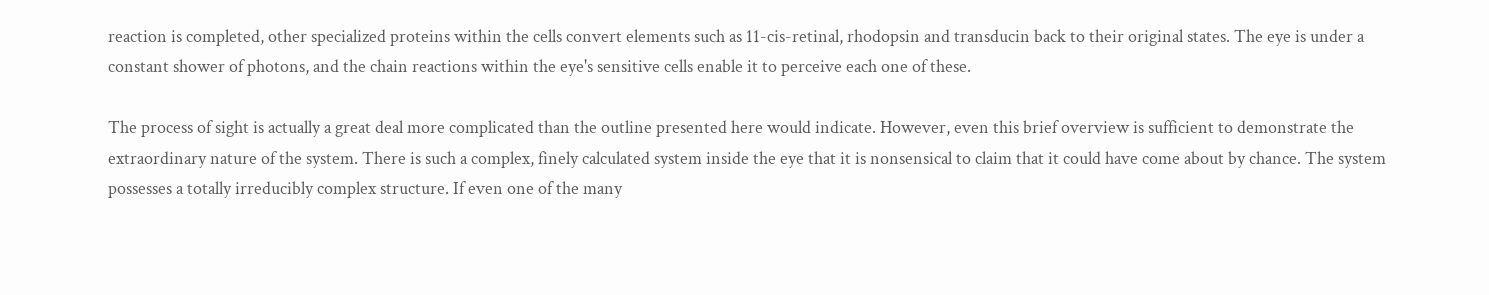reaction is completed, other specialized proteins within the cells convert elements such as 11-cis-retinal, rhodopsin and transducin back to their original states. The eye is under a constant shower of photons, and the chain reactions within the eye's sensitive cells enable it to perceive each one of these.

The process of sight is actually a great deal more complicated than the outline presented here would indicate. However, even this brief overview is sufficient to demonstrate the extraordinary nature of the system. There is such a complex, finely calculated system inside the eye that it is nonsensical to claim that it could have come about by chance. The system possesses a totally irreducibly complex structure. If even one of the many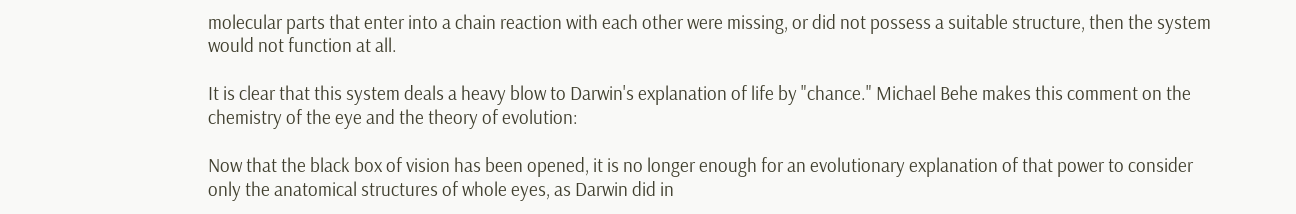molecular parts that enter into a chain reaction with each other were missing, or did not possess a suitable structure, then the system would not function at all.

It is clear that this system deals a heavy blow to Darwin's explanation of life by "chance." Michael Behe makes this comment on the chemistry of the eye and the theory of evolution:

Now that the black box of vision has been opened, it is no longer enough for an evolutionary explanation of that power to consider only the anatomical structures of whole eyes, as Darwin did in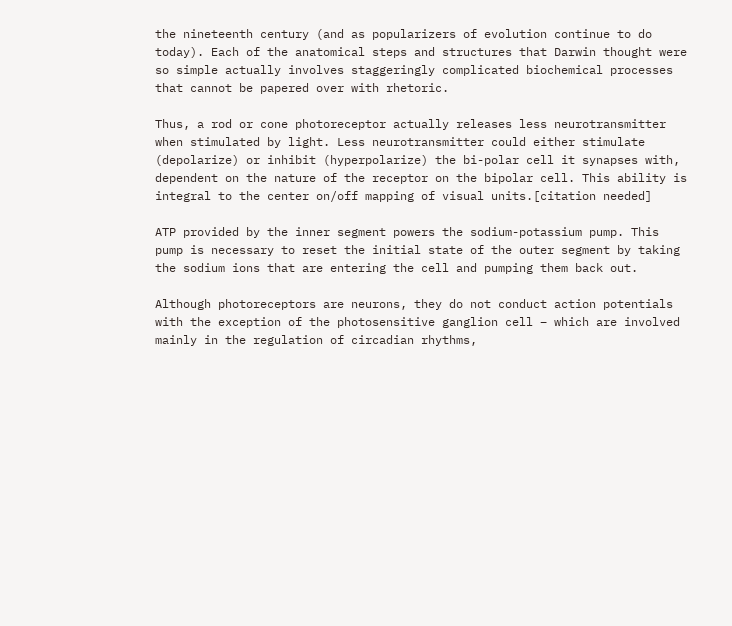the nineteenth century (and as popularizers of evolution continue to do today). Each of the anatomical steps and structures that Darwin thought were so simple actually involves staggeringly complicated biochemical processes that cannot be papered over with rhetoric.

Thus, a rod or cone photoreceptor actually releases less neurotransmitter when stimulated by light. Less neurotransmitter could either stimulate (depolarize) or inhibit (hyperpolarize) the bi-polar cell it synapses with, dependent on the nature of the receptor on the bipolar cell. This ability is integral to the center on/off mapping of visual units.[citation needed]

ATP provided by the inner segment powers the sodium-potassium pump. This pump is necessary to reset the initial state of the outer segment by taking the sodium ions that are entering the cell and pumping them back out.

Although photoreceptors are neurons, they do not conduct action potentials with the exception of the photosensitive ganglion cell – which are involved mainly in the regulation of circadian rhythms,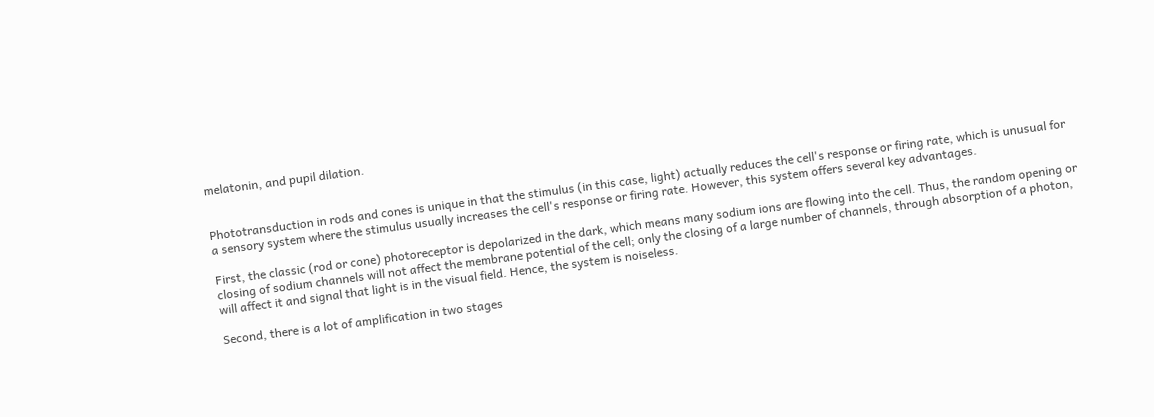melatonin, and pupil dilation.


Phototransduction in rods and cones is unique in that the stimulus (in this case, light) actually reduces the cell's response or firing rate, which is unusual for a sensory system where the stimulus usually increases the cell's response or firing rate. However, this system offers several key advantages.

First, the classic (rod or cone) photoreceptor is depolarized in the dark, which means many sodium ions are flowing into the cell. Thus, the random opening or closing of sodium channels will not affect the membrane potential of the cell; only the closing of a large number of channels, through absorption of a photon, will affect it and signal that light is in the visual field. Hence, the system is noiseless.

Second, there is a lot of amplification in two stages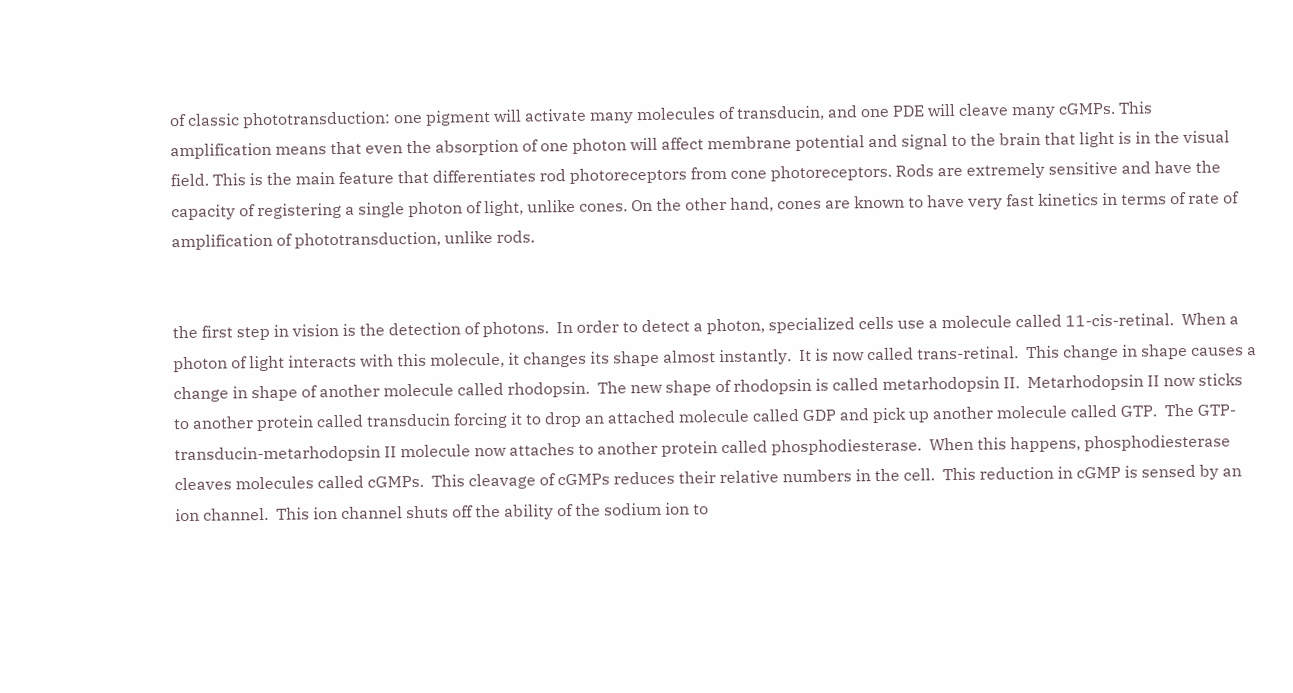of classic phototransduction: one pigment will activate many molecules of transducin, and one PDE will cleave many cGMPs. This amplification means that even the absorption of one photon will affect membrane potential and signal to the brain that light is in the visual field. This is the main feature that differentiates rod photoreceptors from cone photoreceptors. Rods are extremely sensitive and have the capacity of registering a single photon of light, unlike cones. On the other hand, cones are known to have very fast kinetics in terms of rate of amplification of phototransduction, unlike rods.


the first step in vision is the detection of photons.  In order to detect a photon, specialized cells use a molecule called 11-cis-retinal.  When a photon of light interacts with this molecule, it changes its shape almost instantly.  It is now called trans-retinal.  This change in shape causes a change in shape of another molecule called rhodopsin.  The new shape of rhodopsin is called metarhodopsin II.  Metarhodopsin II now sticks to another protein called transducin forcing it to drop an attached molecule called GDP and pick up another molecule called GTP.  The GTP-transducin-metarhodopsin II molecule now attaches to another protein called phosphodiesterase.  When this happens, phosphodiesterase cleaves molecules called cGMPs.  This cleavage of cGMPs reduces their relative numbers in the cell.  This reduction in cGMP is sensed by an ion channel.  This ion channel shuts off the ability of the sodium ion to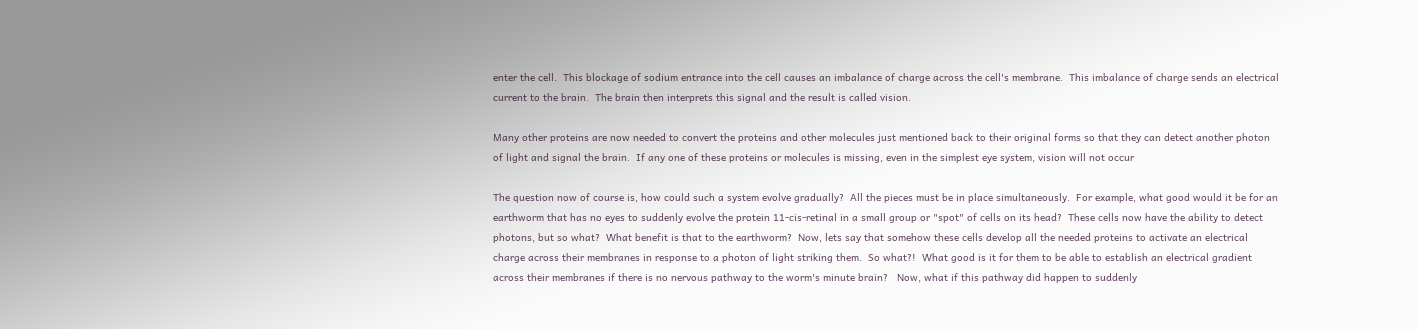enter the cell.  This blockage of sodium entrance into the cell causes an imbalance of charge across the cell's membrane.  This imbalance of charge sends an electrical current to the brain.  The brain then interprets this signal and the result is called vision.

Many other proteins are now needed to convert the proteins and other molecules just mentioned back to their original forms so that they can detect another photon of light and signal the brain.  If any one of these proteins or molecules is missing, even in the simplest eye system, vision will not occur

The question now of course is, how could such a system evolve gradually?  All the pieces must be in place simultaneously.  For example, what good would it be for an earthworm that has no eyes to suddenly evolve the protein 11-cis-retinal in a small group or "spot" of cells on its head?  These cells now have the ability to detect photons, but so what?  What benefit is that to the earthworm?  Now, lets say that somehow these cells develop all the needed proteins to activate an electrical charge across their membranes in response to a photon of light striking them.  So what?!  What good is it for them to be able to establish an electrical gradient across their membranes if there is no nervous pathway to the worm's minute brain?   Now, what if this pathway did happen to suddenly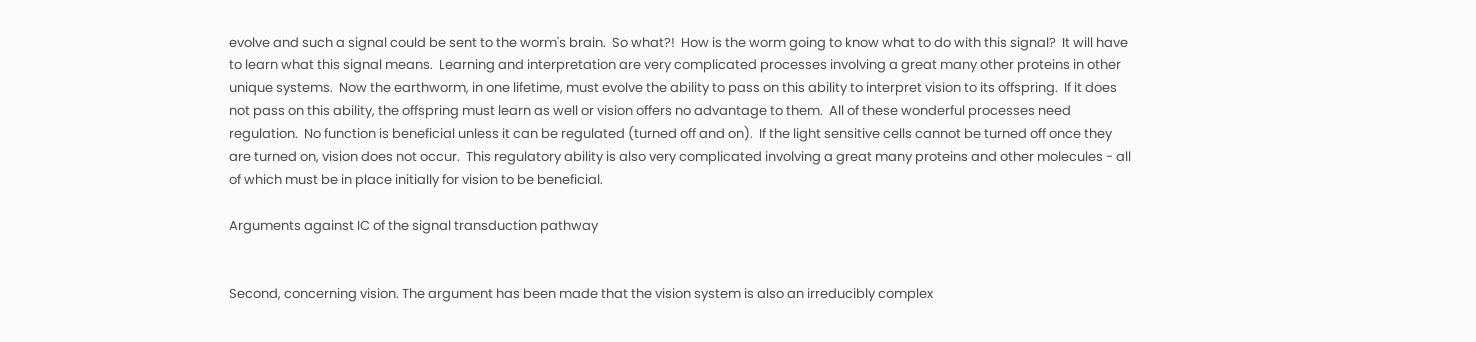evolve and such a signal could be sent to the worm's brain.  So what?!  How is the worm going to know what to do with this signal?  It will have to learn what this signal means.  Learning and interpretation are very complicated processes involving a great many other proteins in other unique systems.  Now the earthworm, in one lifetime, must evolve the ability to pass on this ability to interpret vision to its offspring.  If it does not pass on this ability, the offspring must learn as well or vision offers no advantage to them.  All of these wonderful processes need regulation.  No function is beneficial unless it can be regulated (turned off and on).  If the light sensitive cells cannot be turned off once they are turned on, vision does not occur.  This regulatory ability is also very complicated involving a great many proteins and other molecules - all of which must be in place initially for vision to be beneficial.

Arguments against IC of the signal transduction pathway


Second, concerning vision. The argument has been made that the vision system is also an irreducibly complex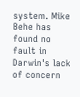system. Mike Behe has found no fault in Darwin's lack of concern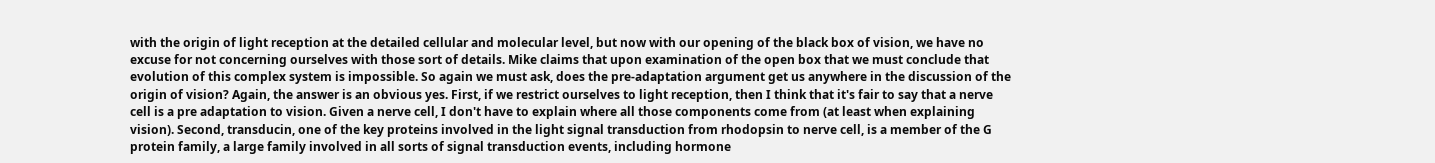with the origin of light reception at the detailed cellular and molecular level, but now with our opening of the black box of vision, we have no excuse for not concerning ourselves with those sort of details. Mike claims that upon examination of the open box that we must conclude that evolution of this complex system is impossible. So again we must ask, does the pre-adaptation argument get us anywhere in the discussion of the origin of vision? Again, the answer is an obvious yes. First, if we restrict ourselves to light reception, then I think that it's fair to say that a nerve cell is a pre adaptation to vision. Given a nerve cell, I don't have to explain where all those components come from (at least when explaining vision). Second, transducin, one of the key proteins involved in the light signal transduction from rhodopsin to nerve cell, is a member of the G protein family, a large family involved in all sorts of signal transduction events, including hormone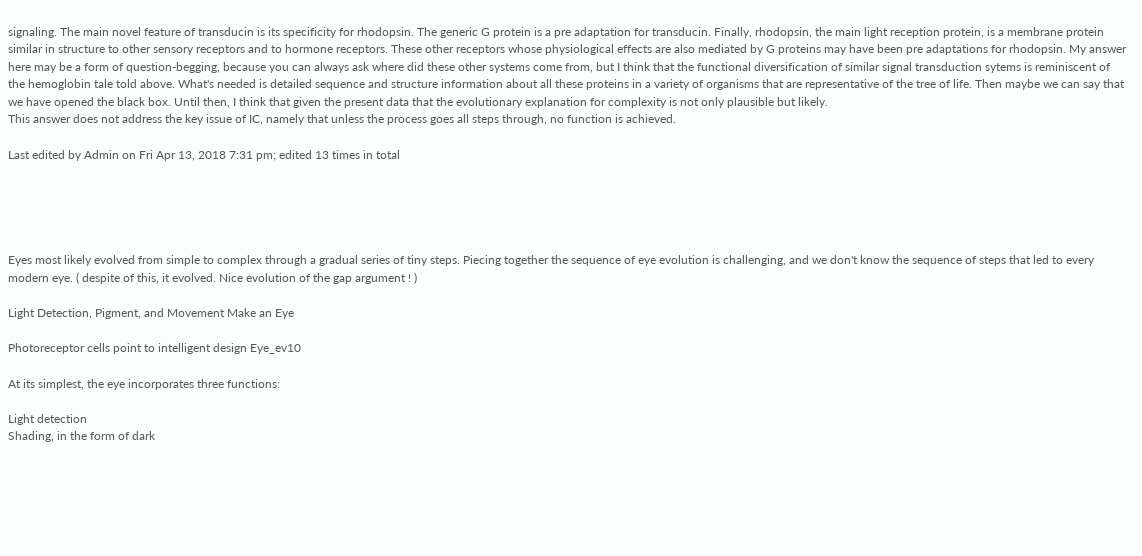signaling. The main novel feature of transducin is its specificity for rhodopsin. The generic G protein is a pre adaptation for transducin. Finally, rhodopsin, the main light reception protein, is a membrane protein similar in structure to other sensory receptors and to hormone receptors. These other receptors whose physiological effects are also mediated by G proteins may have been pre adaptations for rhodopsin. My answer here may be a form of question-begging, because you can always ask where did these other systems come from, but I think that the functional diversification of similar signal transduction sytems is reminiscent of the hemoglobin tale told above. What's needed is detailed sequence and structure information about all these proteins in a variety of organisms that are representative of the tree of life. Then maybe we can say that we have opened the black box. Until then, I think that given the present data that the evolutionary explanation for complexity is not only plausible but likely.
This answer does not address the key issue of IC, namely that unless the process goes all steps through, no function is achieved.

Last edited by Admin on Fri Apr 13, 2018 7:31 pm; edited 13 times in total





Eyes most likely evolved from simple to complex through a gradual series of tiny steps. Piecing together the sequence of eye evolution is challenging, and we don't know the sequence of steps that led to every modern eye. ( despite of this, it evolved. Nice evolution of the gap argument ! )

Light Detection, Pigment, and Movement Make an Eye

Photoreceptor cells point to intelligent design Eye_ev10

At its simplest, the eye incorporates three functions:

Light detection
Shading, in the form of dark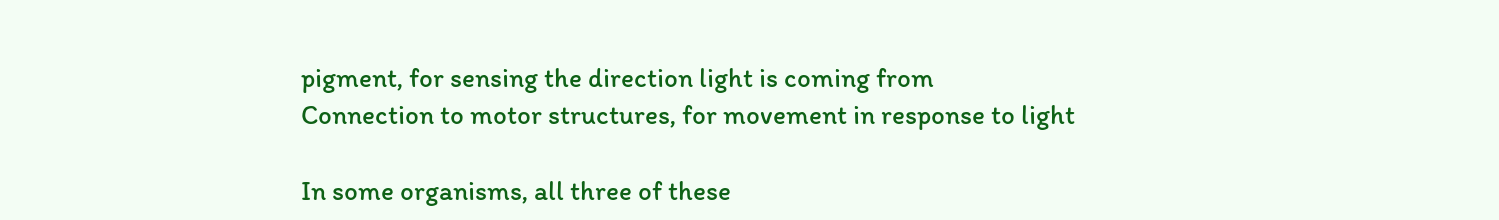pigment, for sensing the direction light is coming from
Connection to motor structures, for movement in response to light

In some organisms, all three of these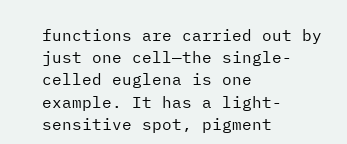functions are carried out by just one cell—the single-celled euglena is one example. It has a light-sensitive spot, pigment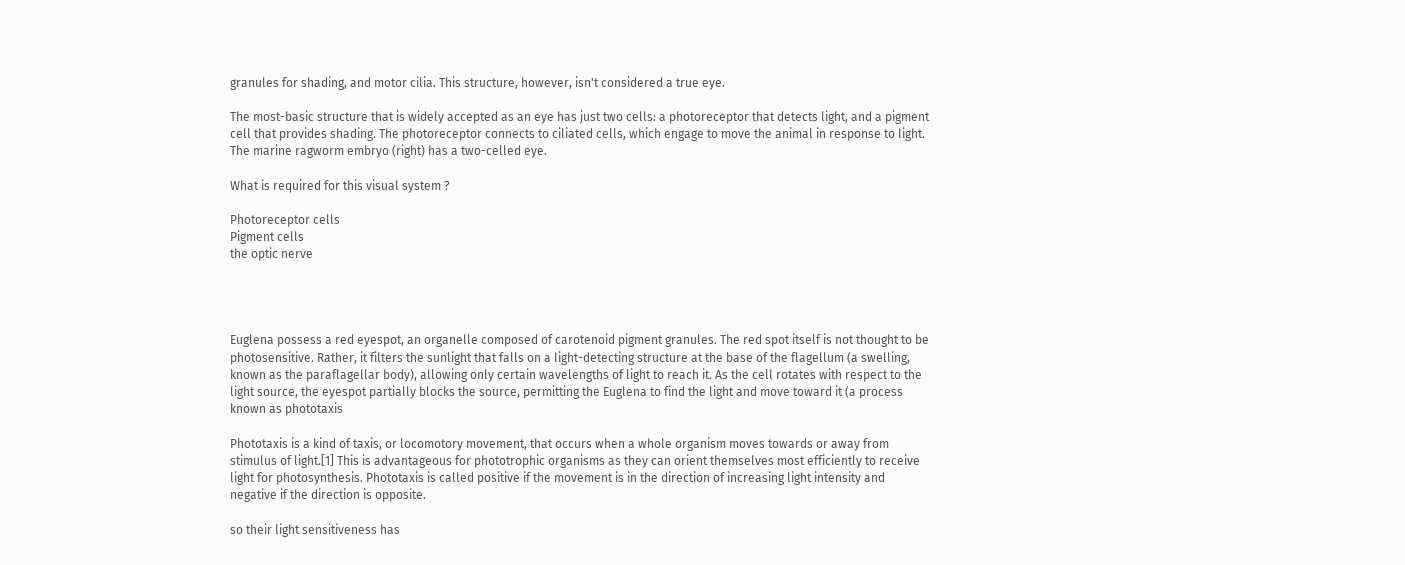granules for shading, and motor cilia. This structure, however, isn't considered a true eye.

The most-basic structure that is widely accepted as an eye has just two cells: a photoreceptor that detects light, and a pigment cell that provides shading. The photoreceptor connects to ciliated cells, which engage to move the animal in response to light. The marine ragworm embryo (right) has a two-celled eye.

What is required for this visual system ?

Photoreceptor cells
Pigment cells
the optic nerve




Euglena possess a red eyespot, an organelle composed of carotenoid pigment granules. The red spot itself is not thought to be photosensitive. Rather, it filters the sunlight that falls on a light-detecting structure at the base of the flagellum (a swelling, known as the paraflagellar body), allowing only certain wavelengths of light to reach it. As the cell rotates with respect to the light source, the eyespot partially blocks the source, permitting the Euglena to find the light and move toward it (a process known as phototaxis

Phototaxis is a kind of taxis, or locomotory movement, that occurs when a whole organism moves towards or away from stimulus of light.[1] This is advantageous for phototrophic organisms as they can orient themselves most efficiently to receive light for photosynthesis. Phototaxis is called positive if the movement is in the direction of increasing light intensity and negative if the direction is opposite.

so their light sensitiveness has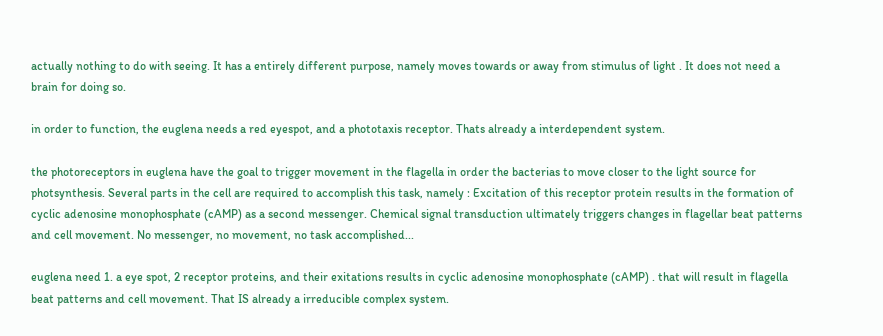actually nothing to do with seeing. It has a entirely different purpose, namely moves towards or away from stimulus of light . It does not need a brain for doing so.

in order to function, the euglena needs a red eyespot, and a phototaxis receptor. Thats already a interdependent system.

the photoreceptors in euglena have the goal to trigger movement in the flagella in order the bacterias to move closer to the light source for photsynthesis. Several parts in the cell are required to accomplish this task, namely : Excitation of this receptor protein results in the formation of cyclic adenosine monophosphate (cAMP) as a second messenger. Chemical signal transduction ultimately triggers changes in flagellar beat patterns and cell movement. No messenger, no movement, no task accomplished...

euglena need 1. a eye spot, 2 receptor proteins, and their exitations results in cyclic adenosine monophosphate (cAMP) . that will result in flagella beat patterns and cell movement. That IS already a irreducible complex system.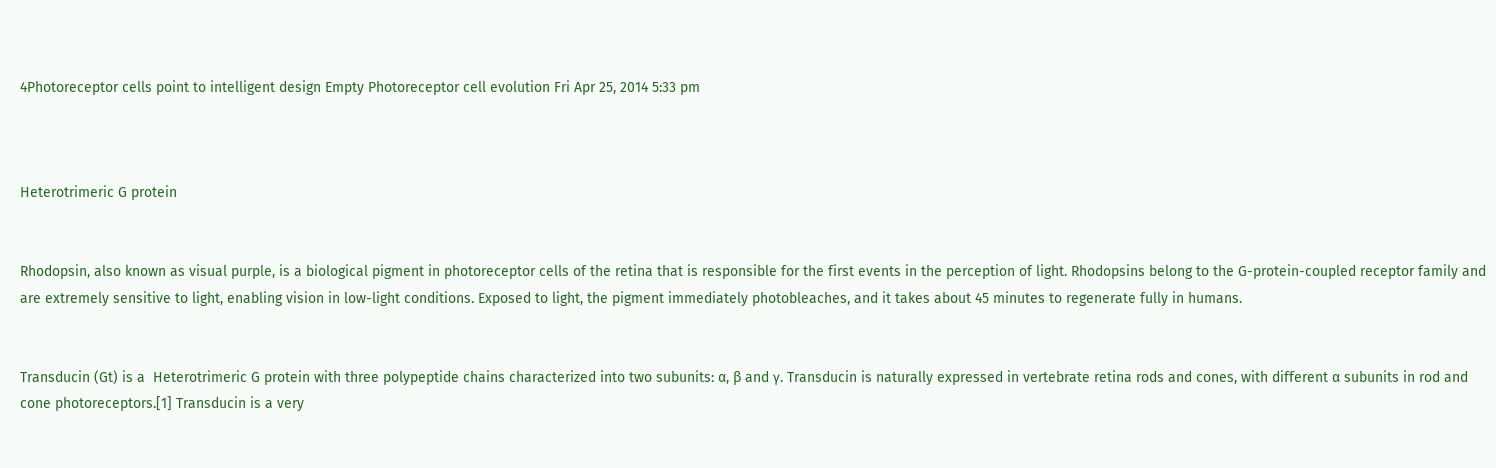4Photoreceptor cells point to intelligent design Empty Photoreceptor cell evolution Fri Apr 25, 2014 5:33 pm



Heterotrimeric G protein


Rhodopsin, also known as visual purple, is a biological pigment in photoreceptor cells of the retina that is responsible for the first events in the perception of light. Rhodopsins belong to the G-protein-coupled receptor family and are extremely sensitive to light, enabling vision in low-light conditions. Exposed to light, the pigment immediately photobleaches, and it takes about 45 minutes to regenerate fully in humans.


Transducin (Gt) is a  Heterotrimeric G protein with three polypeptide chains characterized into two subunits: α, β and γ. Transducin is naturally expressed in vertebrate retina rods and cones, with different α subunits in rod and cone photoreceptors.[1] Transducin is a very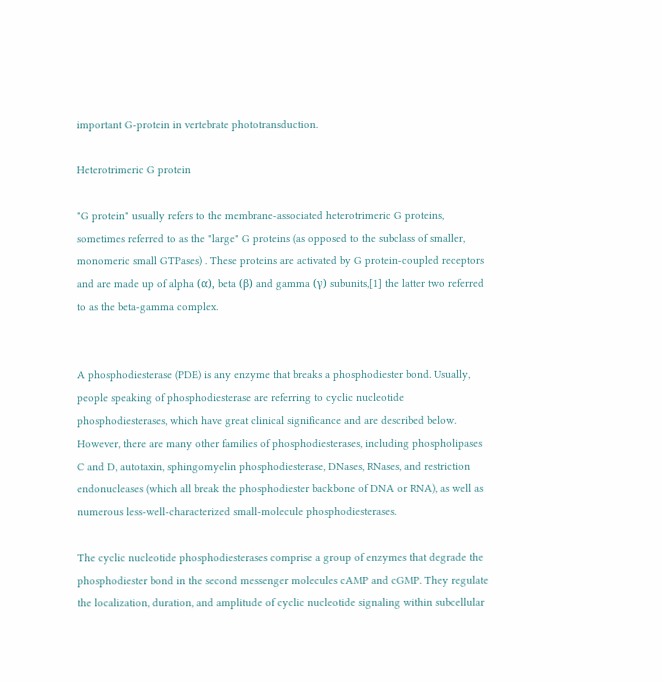important G-protein in vertebrate phototransduction.

Heterotrimeric G protein

"G protein" usually refers to the membrane-associated heterotrimeric G proteins, sometimes referred to as the "large" G proteins (as opposed to the subclass of smaller, monomeric small GTPases) . These proteins are activated by G protein-coupled receptors and are made up of alpha (α), beta (β) and gamma (γ) subunits,[1] the latter two referred to as the beta-gamma complex.


A phosphodiesterase (PDE) is any enzyme that breaks a phosphodiester bond. Usually, people speaking of phosphodiesterase are referring to cyclic nucleotide phosphodiesterases, which have great clinical significance and are described below. However, there are many other families of phosphodiesterases, including phospholipases C and D, autotaxin, sphingomyelin phosphodiesterase, DNases, RNases, and restriction endonucleases (which all break the phosphodiester backbone of DNA or RNA), as well as numerous less-well-characterized small-molecule phosphodiesterases.

The cyclic nucleotide phosphodiesterases comprise a group of enzymes that degrade the phosphodiester bond in the second messenger molecules cAMP and cGMP. They regulate the localization, duration, and amplitude of cyclic nucleotide signaling within subcellular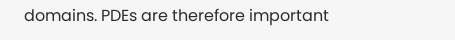domains. PDEs are therefore important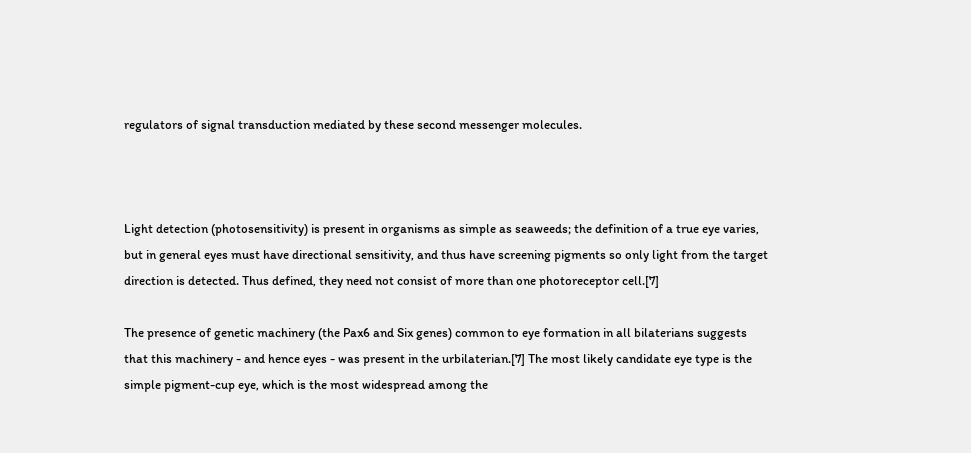regulators of signal transduction mediated by these second messenger molecules.



Light detection (photosensitivity) is present in organisms as simple as seaweeds; the definition of a true eye varies, but in general eyes must have directional sensitivity, and thus have screening pigments so only light from the target direction is detected. Thus defined, they need not consist of more than one photoreceptor cell.[7]

The presence of genetic machinery (the Pax6 and Six genes) common to eye formation in all bilaterians suggests that this machinery - and hence eyes - was present in the urbilaterian.[7] The most likely candidate eye type is the simple pigment-cup eye, which is the most widespread among the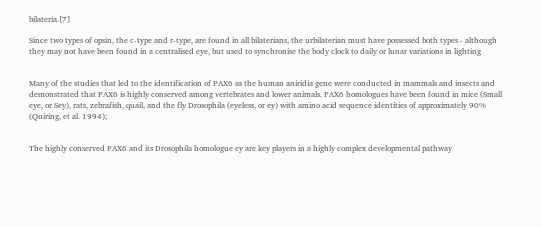bilateria.[7]

Since two types of opsin, the c-type and r-type, are found in all bilaterians, the urbilaterian must have possessed both types - although they may not have been found in a centralised eye, but used to synchronise the body clock to daily or lunar variations in lighting


Many of the studies that led to the identification of PAX6 as the human aniridia gene were conducted in mammals and insects and demonstrated that PAX6 is highly conserved among vertebrates and lower animals. PAX6 homologues have been found in mice (Small eye, or Sey), rats, zebrafish, quail, and the fly Drosophila (eyeless, or ey) with amino acid sequence identities of approximately 90% (Quiring, et al. 1994);


The highly conserved PAX6 and its Drosophila homologue ey are key players in a highly complex developmental pathway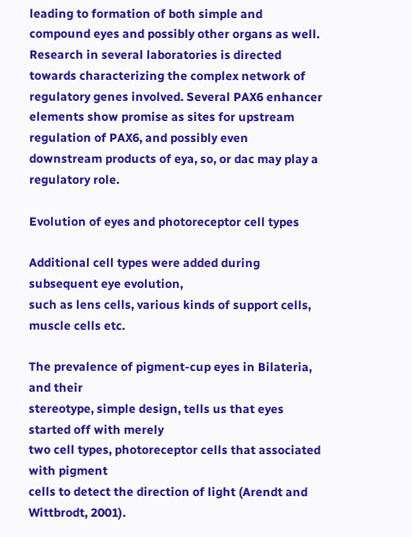leading to formation of both simple and compound eyes and possibly other organs as well. Research in several laboratories is directed towards characterizing the complex network of regulatory genes involved. Several PAX6 enhancer elements show promise as sites for upstream regulation of PAX6, and possibly even downstream products of eya, so, or dac may play a regulatory role.

Evolution of eyes and photoreceptor cell types

Additional cell types were added during subsequent eye evolution,
such as lens cells, various kinds of support cells, muscle cells etc.

The prevalence of pigment-cup eyes in Bilateria, and their
stereotype, simple design, tells us that eyes started off with merely
two cell types, photoreceptor cells that associated with pigment
cells to detect the direction of light (Arendt and Wittbrodt, 2001).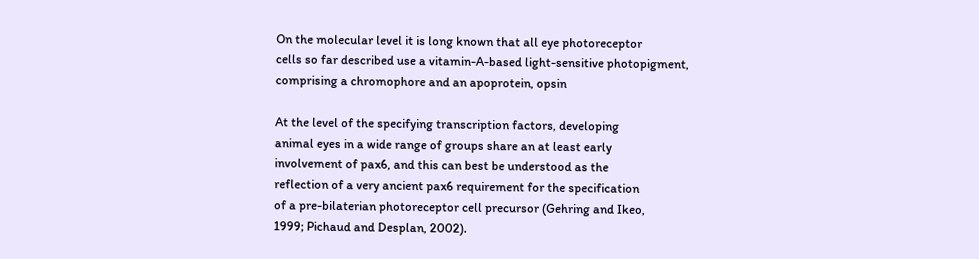On the molecular level it is long known that all eye photoreceptor
cells so far described use a vitamin-A-based light-sensitive photopigment,
comprising a chromophore and an apoprotein, opsin

At the level of the specifying transcription factors, developing
animal eyes in a wide range of groups share an at least early
involvement of pax6, and this can best be understood as the
reflection of a very ancient pax6 requirement for the specification
of a pre-bilaterian photoreceptor cell precursor (Gehring and Ikeo,
1999; Pichaud and Desplan, 2002).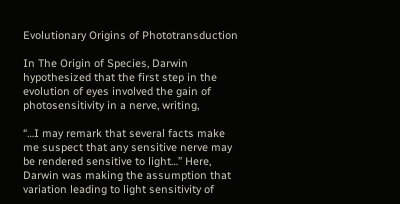Evolutionary Origins of Phototransduction

In The Origin of Species, Darwin hypothesized that the first step in the evolution of eyes involved the gain of photosensitivity in a nerve, writing,

“…I may remark that several facts make me suspect that any sensitive nerve may be rendered sensitive to light…” Here, Darwin was making the assumption that variation leading to light sensitivity of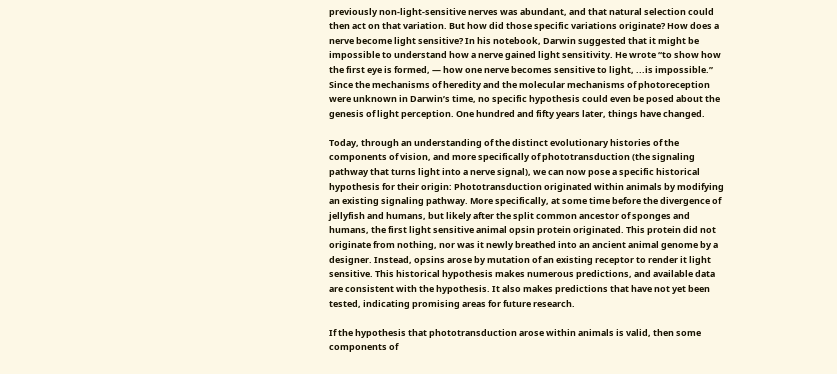previously non-light-sensitive nerves was abundant, and that natural selection could then act on that variation. But how did those specific variations originate? How does a nerve become light sensitive? In his notebook, Darwin suggested that it might be impossible to understand how a nerve gained light sensitivity. He wrote “to show how the first eye is formed, — how one nerve becomes sensitive to light, ...is impossible.” Since the mechanisms of heredity and the molecular mechanisms of photoreception were unknown in Darwin’s time, no specific hypothesis could even be posed about the genesis of light perception. One hundred and fifty years later, things have changed.

Today, through an understanding of the distinct evolutionary histories of the components of vision, and more specifically of phototransduction (the signaling pathway that turns light into a nerve signal), we can now pose a specific historical hypothesis for their origin: Phototransduction originated within animals by modifying an existing signaling pathway. More specifically, at some time before the divergence of jellyfish and humans, but likely after the split common ancestor of sponges and humans, the first light sensitive animal opsin protein originated. This protein did not originate from nothing, nor was it newly breathed into an ancient animal genome by a designer. Instead, opsins arose by mutation of an existing receptor to render it light sensitive. This historical hypothesis makes numerous predictions, and available data are consistent with the hypothesis. It also makes predictions that have not yet been tested, indicating promising areas for future research.

If the hypothesis that phototransduction arose within animals is valid, then some components of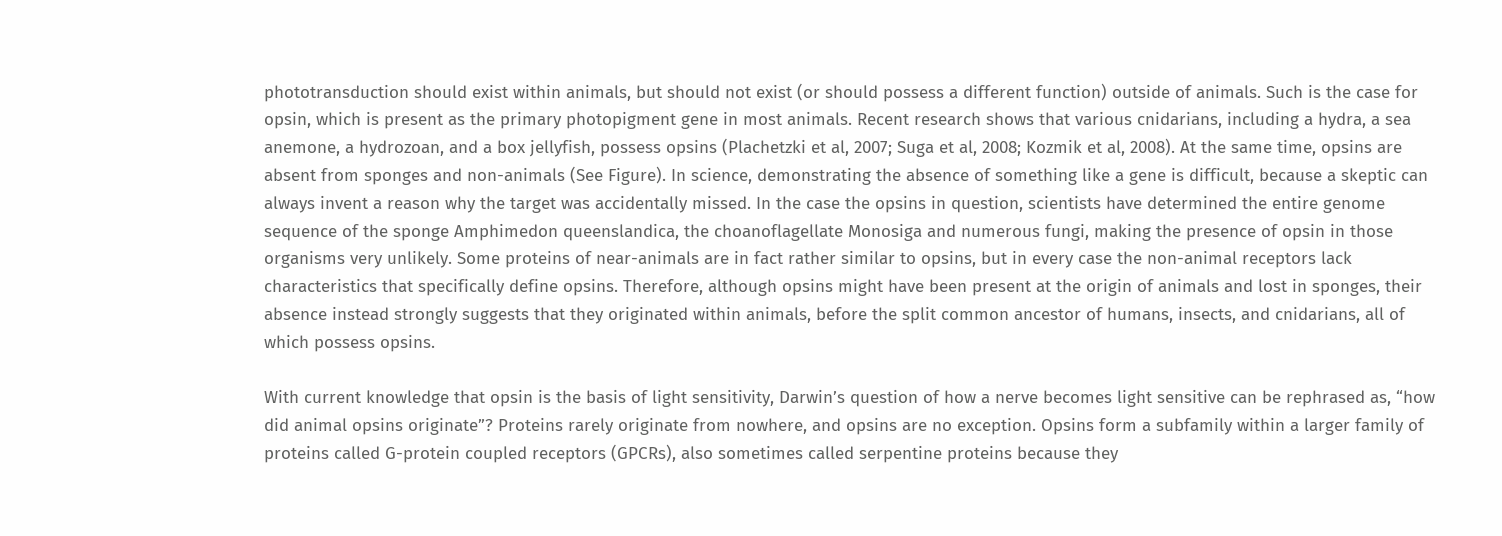phototransduction should exist within animals, but should not exist (or should possess a different function) outside of animals. Such is the case for opsin, which is present as the primary photopigment gene in most animals. Recent research shows that various cnidarians, including a hydra, a sea anemone, a hydrozoan, and a box jellyfish, possess opsins (Plachetzki et al, 2007; Suga et al, 2008; Kozmik et al, 2008). At the same time, opsins are absent from sponges and non-animals (See Figure). In science, demonstrating the absence of something like a gene is difficult, because a skeptic can always invent a reason why the target was accidentally missed. In the case the opsins in question, scientists have determined the entire genome sequence of the sponge Amphimedon queenslandica, the choanoflagellate Monosiga and numerous fungi, making the presence of opsin in those organisms very unlikely. Some proteins of near-animals are in fact rather similar to opsins, but in every case the non-animal receptors lack characteristics that specifically define opsins. Therefore, although opsins might have been present at the origin of animals and lost in sponges, their absence instead strongly suggests that they originated within animals, before the split common ancestor of humans, insects, and cnidarians, all of which possess opsins.

With current knowledge that opsin is the basis of light sensitivity, Darwin’s question of how a nerve becomes light sensitive can be rephrased as, “how did animal opsins originate”? Proteins rarely originate from nowhere, and opsins are no exception. Opsins form a subfamily within a larger family of proteins called G-protein coupled receptors (GPCRs), also sometimes called serpentine proteins because they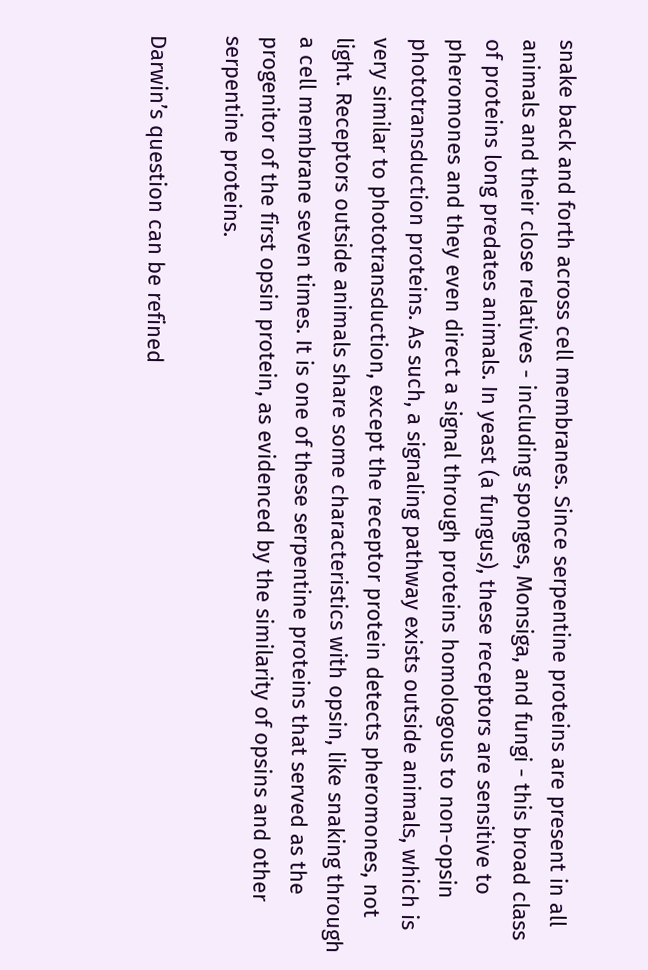snake back and forth across cell membranes. Since serpentine proteins are present in all animals and their close relatives - including sponges, Monsiga, and fungi - this broad class of proteins long predates animals. In yeast (a fungus), these receptors are sensitive to pheromones and they even direct a signal through proteins homologous to non-opsin phototransduction proteins. As such, a signaling pathway exists outside animals, which is very similar to phototransduction, except the receptor protein detects pheromones, not light. Receptors outside animals share some characteristics with opsin, like snaking through a cell membrane seven times. It is one of these serpentine proteins that served as the progenitor of the first opsin protein, as evidenced by the similarity of opsins and other serpentine proteins.

Darwin’s question can be refined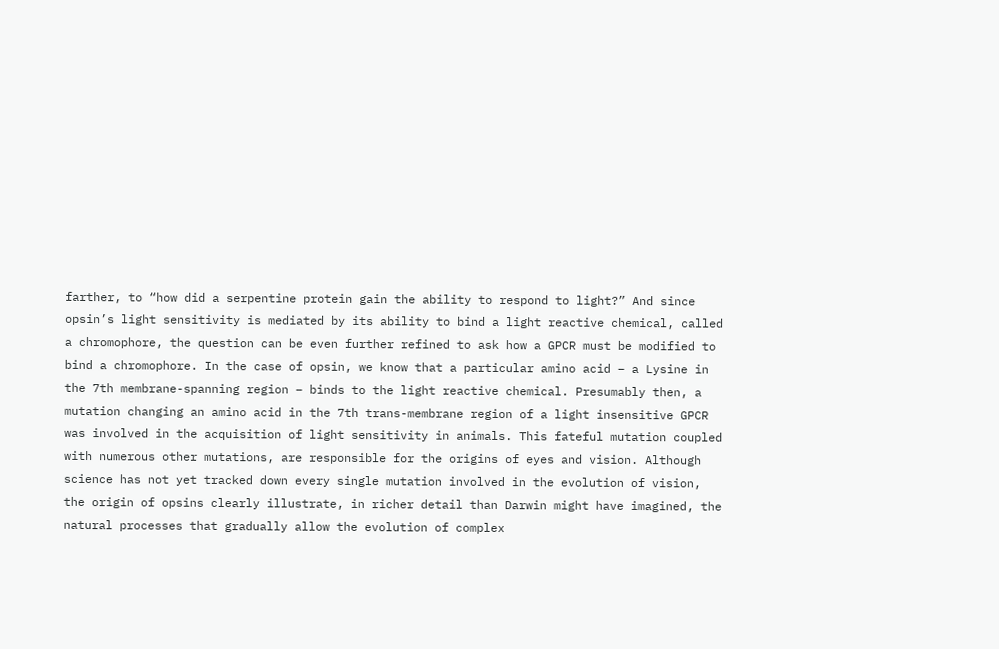farther, to “how did a serpentine protein gain the ability to respond to light?” And since opsin’s light sensitivity is mediated by its ability to bind a light reactive chemical, called a chromophore, the question can be even further refined to ask how a GPCR must be modified to bind a chromophore. In the case of opsin, we know that a particular amino acid – a Lysine in the 7th membrane-spanning region – binds to the light reactive chemical. Presumably then, a mutation changing an amino acid in the 7th trans-membrane region of a light insensitive GPCR was involved in the acquisition of light sensitivity in animals. This fateful mutation coupled with numerous other mutations, are responsible for the origins of eyes and vision. Although science has not yet tracked down every single mutation involved in the evolution of vision, the origin of opsins clearly illustrate, in richer detail than Darwin might have imagined, the natural processes that gradually allow the evolution of complex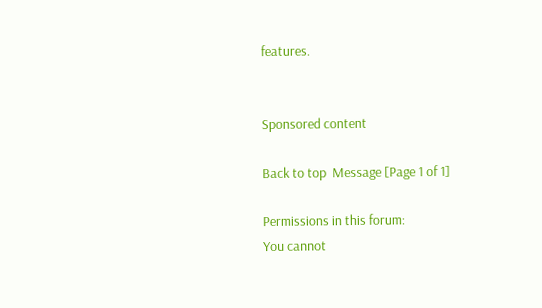features.


Sponsored content

Back to top  Message [Page 1 of 1]

Permissions in this forum:
You cannot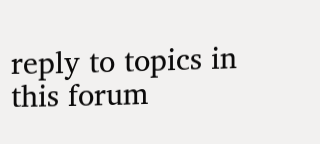reply to topics in this forum